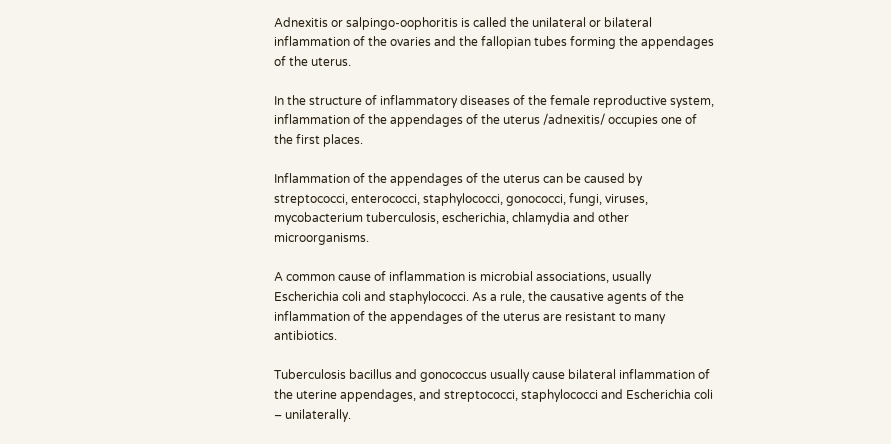Adnexitis or salpingo-oophoritis is called the unilateral or bilateral inflammation of the ovaries and the fallopian tubes forming the appendages of the uterus.

In the structure of inflammatory diseases of the female reproductive system, inflammation of the appendages of the uterus /adnexitis/ occupies one of the first places.

Inflammation of the appendages of the uterus can be caused by streptococci, enterococci, staphylococci, gonococci, fungi, viruses, mycobacterium tuberculosis, escherichia, chlamydia and other microorganisms.

A common cause of inflammation is microbial associations, usually Escherichia coli and staphylococci. As a rule, the causative agents of the inflammation of the appendages of the uterus are resistant to many antibiotics.

Tuberculosis bacillus and gonococcus usually cause bilateral inflammation of the uterine appendages, and streptococci, staphylococci and Escherichia coli – unilaterally.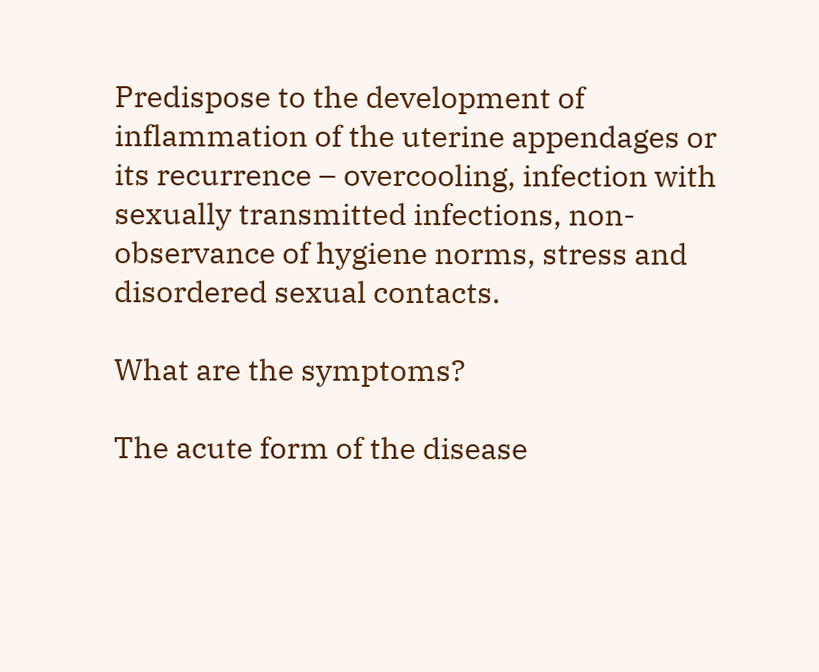Predispose to the development of inflammation of the uterine appendages or its recurrence – overcooling, infection with sexually transmitted infections, non-observance of hygiene norms, stress and disordered sexual contacts.

What are the symptoms?

The acute form of the disease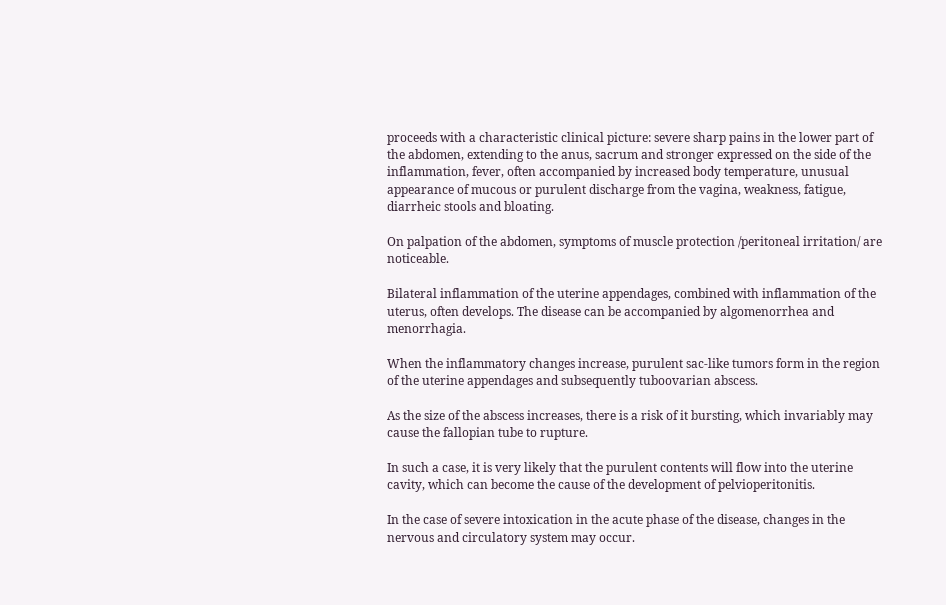proceeds with a characteristic clinical picture: severe sharp pains in the lower part of the abdomen, extending to the anus, sacrum and stronger expressed on the side of the inflammation, fever, often accompanied by increased body temperature, unusual appearance of mucous or purulent discharge from the vagina, weakness, fatigue, diarrheic stools and bloating.

On palpation of the abdomen, symptoms of muscle protection /peritoneal irritation/ are noticeable.

Bilateral inflammation of the uterine appendages, combined with inflammation of the uterus, often develops. The disease can be accompanied by algomenorrhea and menorrhagia.

When the inflammatory changes increase, purulent sac-like tumors form in the region of the uterine appendages and subsequently tuboovarian abscess.

As the size of the abscess increases, there is a risk of it bursting, which invariably may cause the fallopian tube to rupture.

In such a case, it is very likely that the purulent contents will flow into the uterine cavity, which can become the cause of the development of pelvioperitonitis.

In the case of severe intoxication in the acute phase of the disease, changes in the nervous and circulatory system may occur.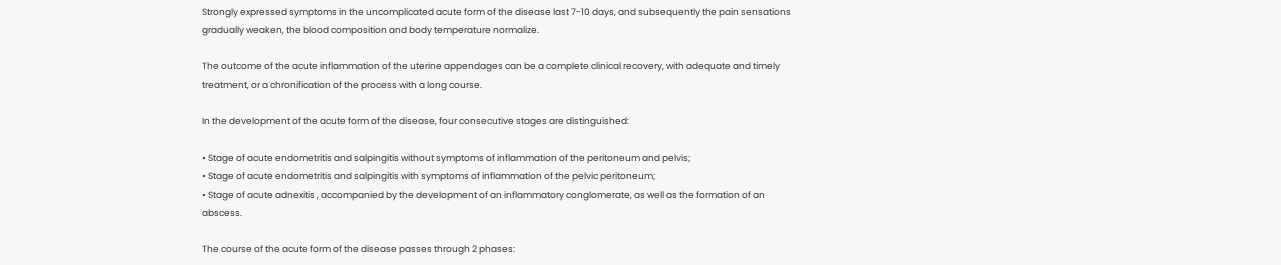Strongly expressed symptoms in the uncomplicated acute form of the disease last 7-10 days, and subsequently the pain sensations gradually weaken, the blood composition and body temperature normalize.

The outcome of the acute inflammation of the uterine appendages can be a complete clinical recovery, with adequate and timely treatment, or a chronification of the process with a long course.

In the development of the acute form of the disease, four consecutive stages are distinguished:

• Stage of acute endometritis and salpingitis without symptoms of inflammation of the peritoneum and pelvis;
• Stage of acute endometritis and salpingitis with symptoms of inflammation of the pelvic peritoneum;
• Stage of acute adnexitis , accompanied by the development of an inflammatory conglomerate, as well as the formation of an abscess.

The course of the acute form of the disease passes through 2 phases: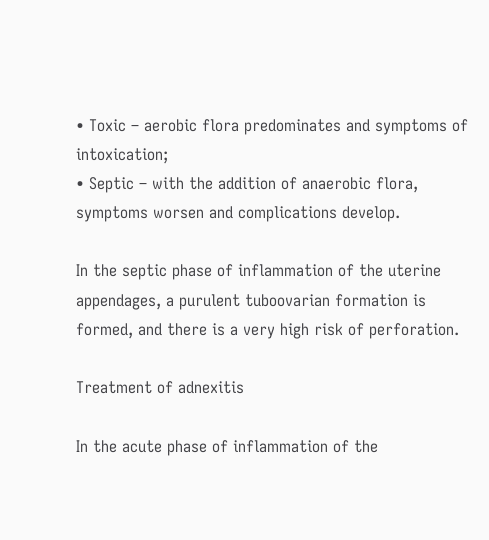• Toxic – aerobic flora predominates and symptoms of intoxication;
• Septic – with the addition of anaerobic flora, symptoms worsen and complications develop.

In the septic phase of inflammation of the uterine appendages, a purulent tuboovarian formation is formed, and there is a very high risk of perforation.

Treatment of adnexitis

In the acute phase of inflammation of the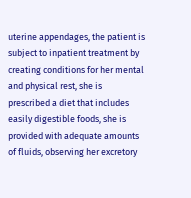uterine appendages, the patient is subject to inpatient treatment by creating conditions for her mental and physical rest, she is prescribed a diet that includes easily digestible foods, she is provided with adequate amounts of fluids, observing her excretory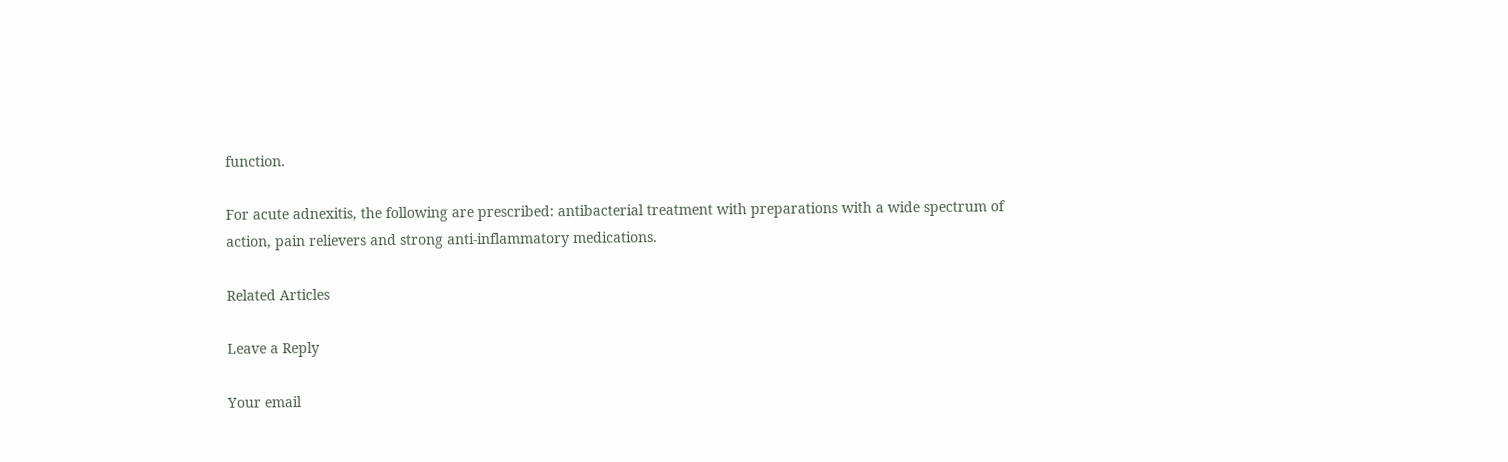function.

For acute adnexitis, the following are prescribed: antibacterial treatment with preparations with a wide spectrum of action, pain relievers and strong anti-inflammatory medications.

Related Articles

Leave a Reply

Your email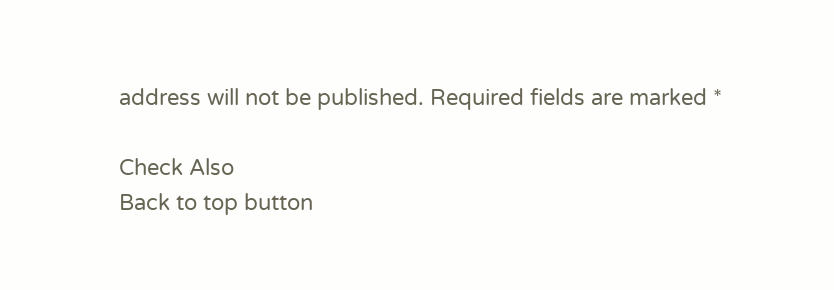address will not be published. Required fields are marked *

Check Also
Back to top button